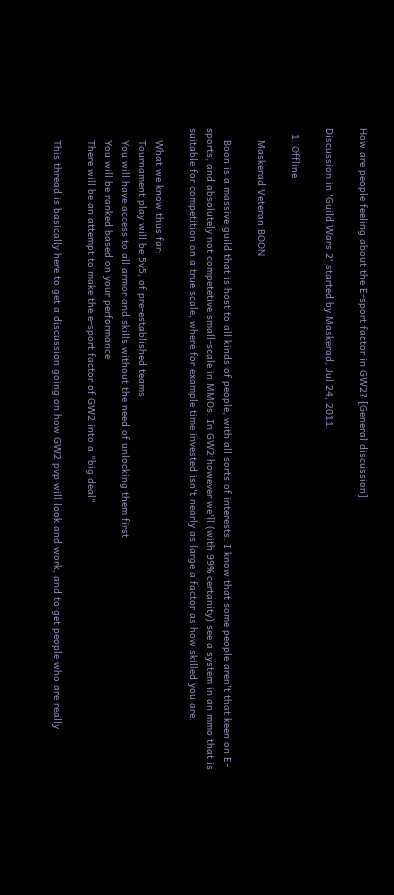How are people feeling about the E-sport factor in GW2? [General discussion]

Discussion in 'Guild Wars 2' started by Maskerad, Jul 24, 2011.

  1. Offline

    Maskerad Veteran BOON

    Boon is a massive guild that is host to all kinds of people, with all sorts of interests. I know that some people aren't that keen on E-sports, and absolutely not competetive small-scale in MMOs. In GW2 however we'll (with 99% certanity) see a system in an mmo that is suitable for competition on a true scale, where for example time invested isn't nearly as large a factor as how skilled you are.

    What we know thus far:
    Tournament play will be 5v5, of pre-established teams
    You will have access to all armor and skills without the need of unlocking them first
    You will be ranked based on your performance
    There will be an attempt to make the e-sport factor of GW2 into a "big deal"

    This thread is basically here to get a discussion going on how GW2 pvp will look and work, and to get people who are really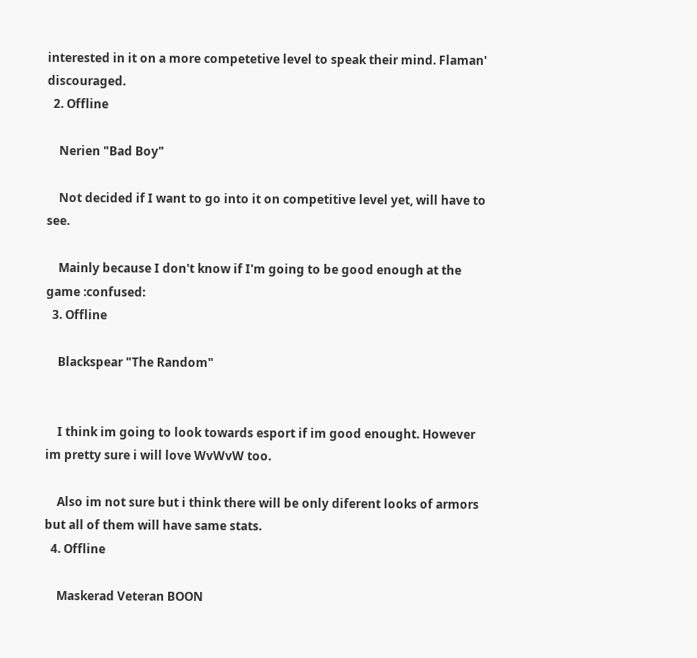interested in it on a more competetive level to speak their mind. Flaman' discouraged.
  2. Offline

    Nerien "Bad Boy"

    Not decided if I want to go into it on competitive level yet, will have to see.

    Mainly because I don't know if I'm going to be good enough at the game :confused:
  3. Offline

    Blackspear "The Random"


    I think im going to look towards esport if im good enought. However im pretty sure i will love WvWvW too.

    Also im not sure but i think there will be only diferent looks of armors but all of them will have same stats.
  4. Offline

    Maskerad Veteran BOON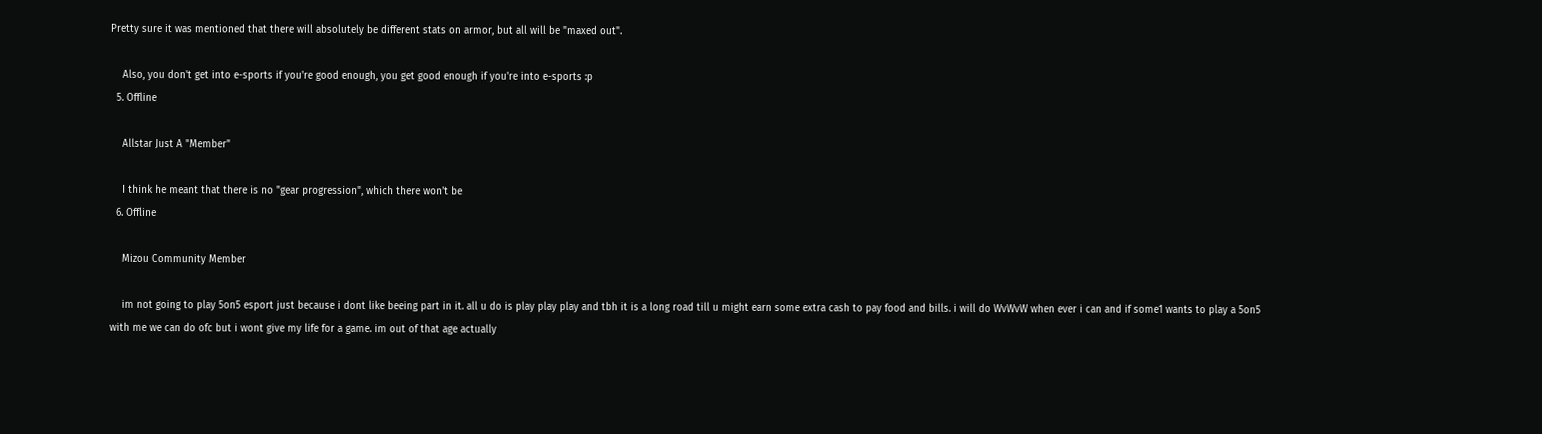Pretty sure it was mentioned that there will absolutely be different stats on armor, but all will be "maxed out".

    Also, you don't get into e-sports if you're good enough, you get good enough if you're into e-sports :p
  5. Offline

    Allstar Just A "Member"

    I think he meant that there is no "gear progression", which there won't be
  6. Offline

    Mizou Community Member

    im not going to play 5on5 esport just because i dont like beeing part in it. all u do is play play play and tbh it is a long road till u might earn some extra cash to pay food and bills. i will do WvWvW when ever i can and if some1 wants to play a 5on5 with me we can do ofc but i wont give my life for a game. im out of that age actually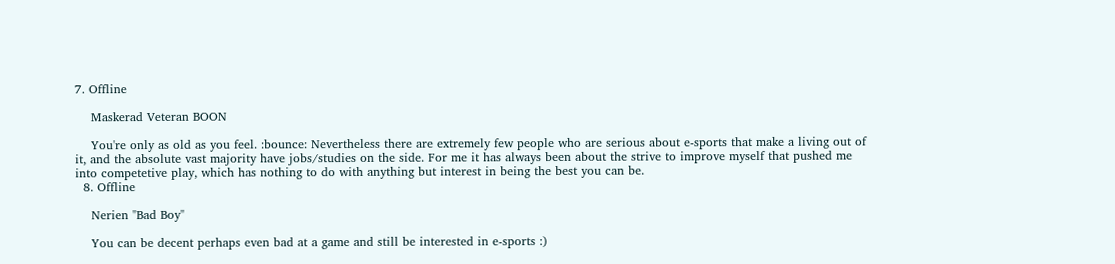7. Offline

    Maskerad Veteran BOON

    You're only as old as you feel. :bounce: Nevertheless there are extremely few people who are serious about e-sports that make a living out of it, and the absolute vast majority have jobs/studies on the side. For me it has always been about the strive to improve myself that pushed me into competetive play, which has nothing to do with anything but interest in being the best you can be.
  8. Offline

    Nerien "Bad Boy"

    You can be decent perhaps even bad at a game and still be interested in e-sports :)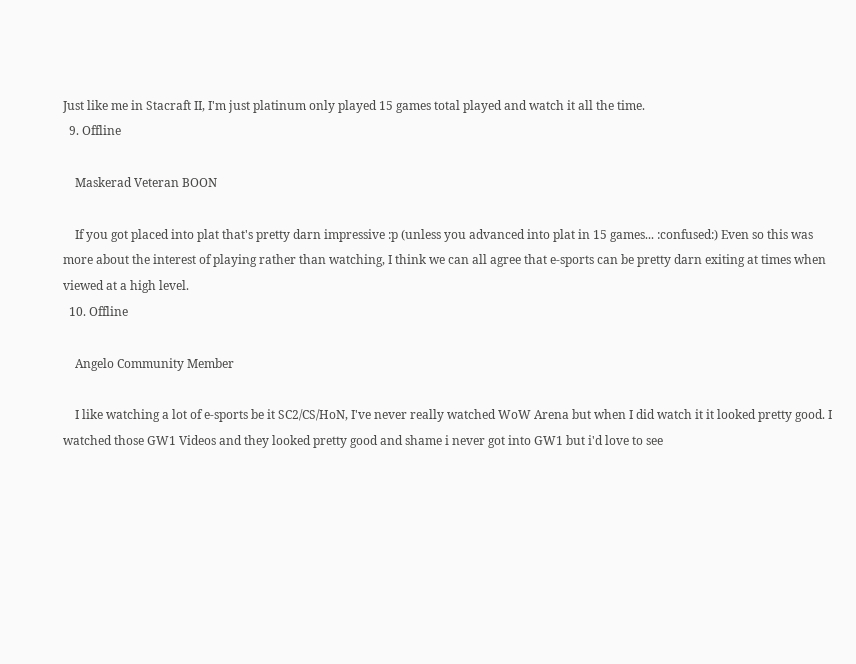Just like me in Stacraft II, I'm just platinum only played 15 games total played and watch it all the time.
  9. Offline

    Maskerad Veteran BOON

    If you got placed into plat that's pretty darn impressive :p (unless you advanced into plat in 15 games... :confused:) Even so this was more about the interest of playing rather than watching, I think we can all agree that e-sports can be pretty darn exiting at times when viewed at a high level.
  10. Offline

    Angelo Community Member

    I like watching a lot of e-sports be it SC2/CS/HoN, I've never really watched WoW Arena but when I did watch it it looked pretty good. I watched those GW1 Videos and they looked pretty good and shame i never got into GW1 but i'd love to see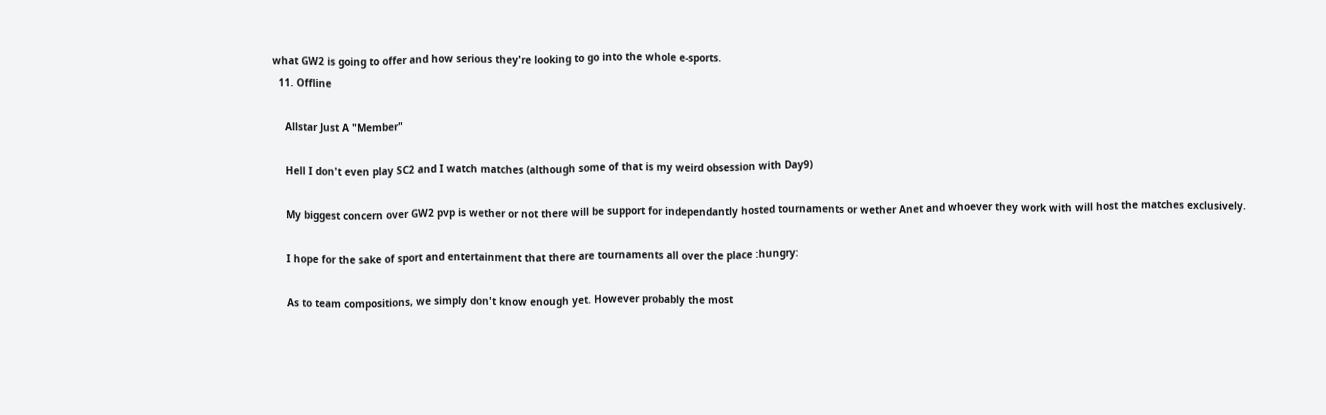what GW2 is going to offer and how serious they're looking to go into the whole e-sports.
  11. Offline

    Allstar Just A "Member"

    Hell I don't even play SC2 and I watch matches (although some of that is my weird obsession with Day9)

    My biggest concern over GW2 pvp is wether or not there will be support for independantly hosted tournaments or wether Anet and whoever they work with will host the matches exclusively.

    I hope for the sake of sport and entertainment that there are tournaments all over the place :hungry:

    As to team compositions, we simply don't know enough yet. However probably the most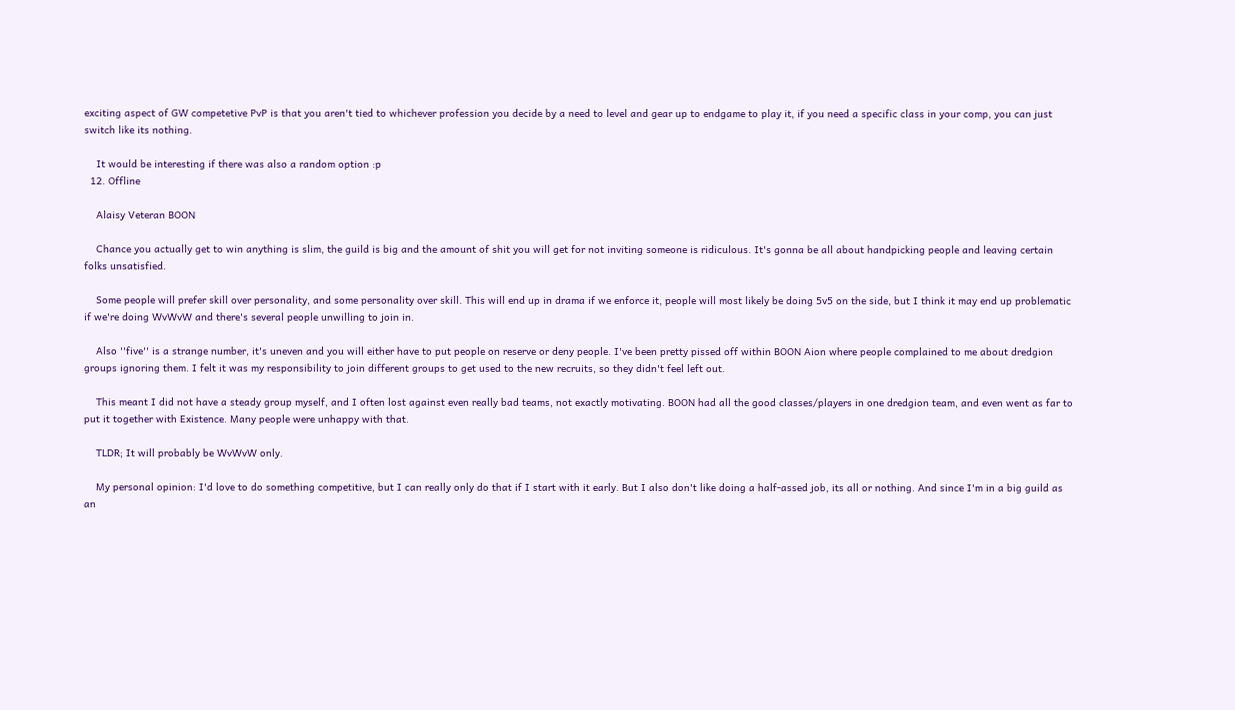exciting aspect of GW competetive PvP is that you aren't tied to whichever profession you decide by a need to level and gear up to endgame to play it, if you need a specific class in your comp, you can just switch like its nothing.

    It would be interesting if there was also a random option :p
  12. Offline

    Alaisy Veteran BOON

    Chance you actually get to win anything is slim, the guild is big and the amount of shit you will get for not inviting someone is ridiculous. It's gonna be all about handpicking people and leaving certain folks unsatisfied.

    Some people will prefer skill over personality, and some personality over skill. This will end up in drama if we enforce it, people will most likely be doing 5v5 on the side, but I think it may end up problematic if we're doing WvWvW and there's several people unwilling to join in.

    Also ''five'' is a strange number, it's uneven and you will either have to put people on reserve or deny people. I've been pretty pissed off within BOON Aion where people complained to me about dredgion groups ignoring them. I felt it was my responsibility to join different groups to get used to the new recruits, so they didn't feel left out.

    This meant I did not have a steady group myself, and I often lost against even really bad teams, not exactly motivating. BOON had all the good classes/players in one dredgion team, and even went as far to put it together with Existence. Many people were unhappy with that.

    TLDR; It will probably be WvWvW only.

    My personal opinion: I'd love to do something competitive, but I can really only do that if I start with it early. But I also don't like doing a half-assed job, its all or nothing. And since I'm in a big guild as an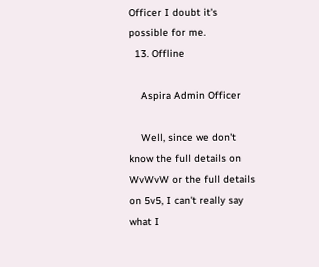Officer I doubt it's possible for me.
  13. Offline

    Aspira Admin Officer

    Well, since we don't know the full details on WvWvW or the full details on 5v5, I can't really say what I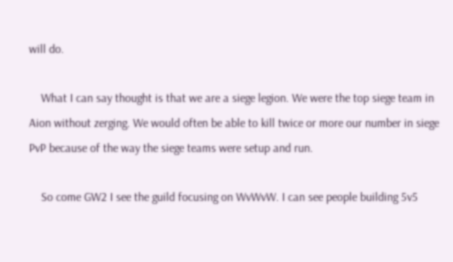will do.

    What I can say thought is that we are a siege legion. We were the top siege team in Aion without zerging. We would often be able to kill twice or more our number in siege PvP because of the way the siege teams were setup and run.

    So come GW2 I see the guild focusing on WvWvW. I can see people building 5v5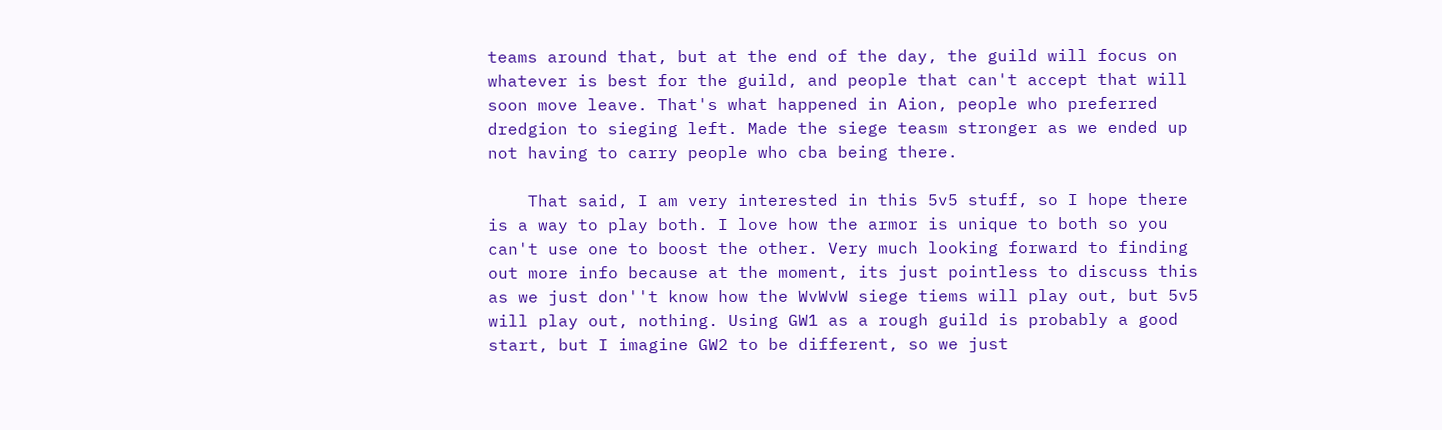teams around that, but at the end of the day, the guild will focus on whatever is best for the guild, and people that can't accept that will soon move leave. That's what happened in Aion, people who preferred dredgion to sieging left. Made the siege teasm stronger as we ended up not having to carry people who cba being there.

    That said, I am very interested in this 5v5 stuff, so I hope there is a way to play both. I love how the armor is unique to both so you can't use one to boost the other. Very much looking forward to finding out more info because at the moment, its just pointless to discuss this as we just don''t know how the WvWvW siege tiems will play out, but 5v5 will play out, nothing. Using GW1 as a rough guild is probably a good start, but I imagine GW2 to be different, so we just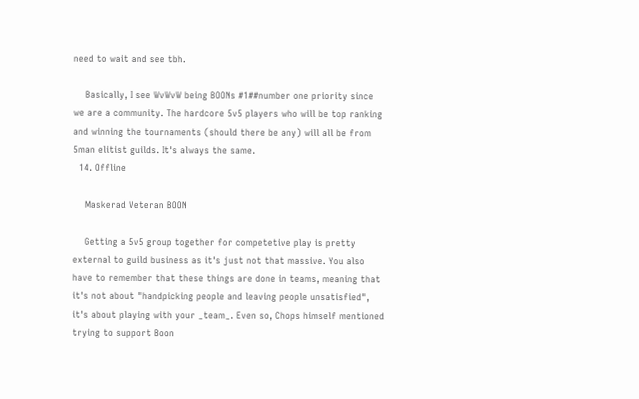need to wait and see tbh.

    Basically, I see WvWvW being BOONs #1##number one priority since we are a community. The hardcore 5v5 players who will be top ranking and winning the tournaments (should there be any) will all be from 5man elitist guilds. It's always the same.
  14. Offline

    Maskerad Veteran BOON

    Getting a 5v5 group together for competetive play is pretty external to guild business as it's just not that massive. You also have to remember that these things are done in teams, meaning that it's not about "handpicking people and leaving people unsatisfied", it's about playing with your _team_. Even so, Chops himself mentioned trying to support Boon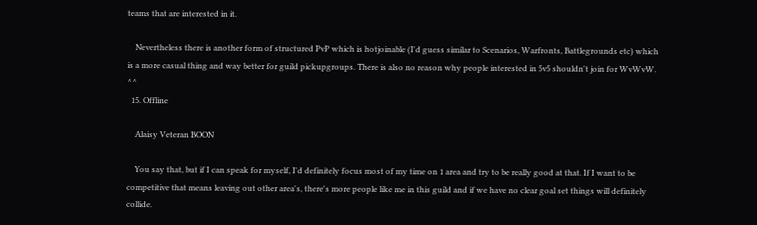teams that are interested in it.

    Nevertheless there is another form of structured PvP which is hotjoinable (I'd guess similar to Scenarios, Warfronts, Battlegrounds etc) which is a more casual thing and way better for guild pickupgroups. There is also no reason why people interested in 5v5 shouldn't join for WvWvW. ^^
  15. Offline

    Alaisy Veteran BOON

    You say that, but if I can speak for myself, I'd definitely focus most of my time on 1 area and try to be really good at that. If I want to be competitive that means leaving out other area's, there's more people like me in this guild and if we have no clear goal set things will definitely collide.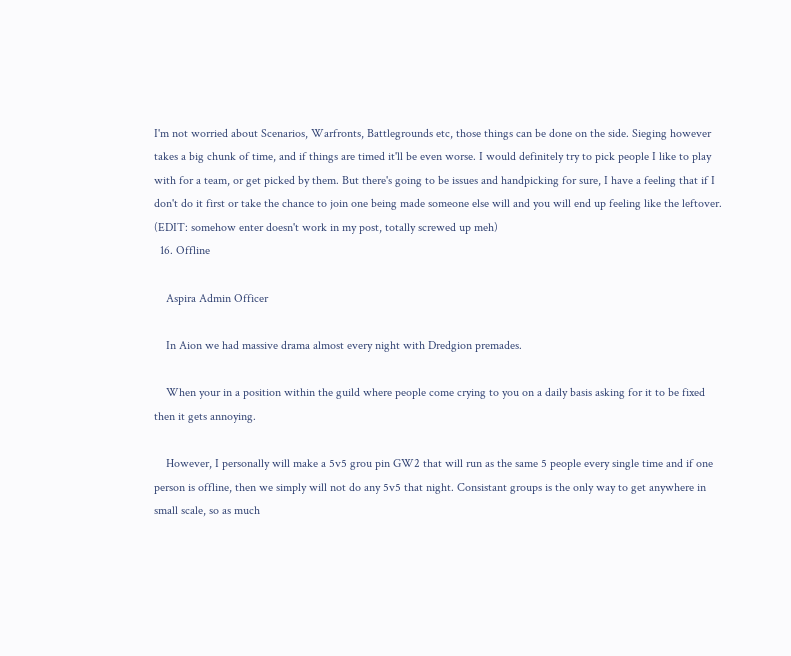I'm not worried about Scenarios, Warfronts, Battlegrounds etc, those things can be done on the side. Sieging however takes a big chunk of time, and if things are timed it'll be even worse. I would definitely try to pick people I like to play with for a team, or get picked by them. But there's going to be issues and handpicking for sure, I have a feeling that if I don't do it first or take the chance to join one being made someone else will and you will end up feeling like the leftover. (EDIT: somehow enter doesn't work in my post, totally screwed up meh)
  16. Offline

    Aspira Admin Officer

    In Aion we had massive drama almost every night with Dredgion premades.

    When your in a position within the guild where people come crying to you on a daily basis asking for it to be fixed then it gets annoying.

    However, I personally will make a 5v5 grou pin GW2 that will run as the same 5 people every single time and if one person is offline, then we simply will not do any 5v5 that night. Consistant groups is the only way to get anywhere in small scale, so as much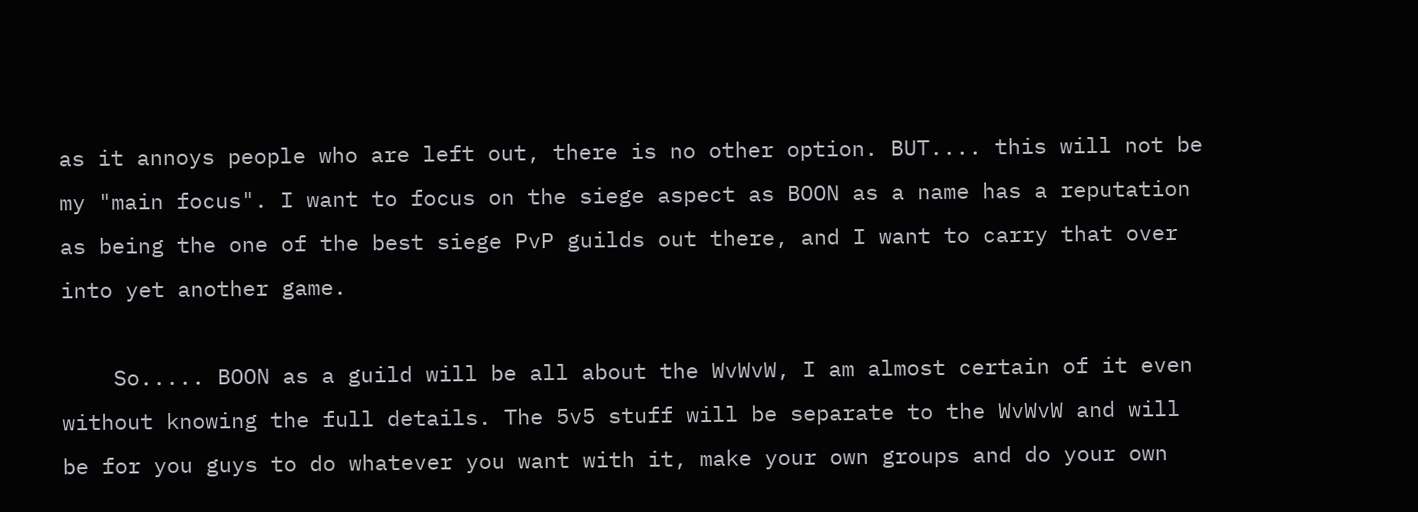as it annoys people who are left out, there is no other option. BUT.... this will not be my "main focus". I want to focus on the siege aspect as BOON as a name has a reputation as being the one of the best siege PvP guilds out there, and I want to carry that over into yet another game.

    So..... BOON as a guild will be all about the WvWvW, I am almost certain of it even without knowing the full details. The 5v5 stuff will be separate to the WvWvW and will be for you guys to do whatever you want with it, make your own groups and do your own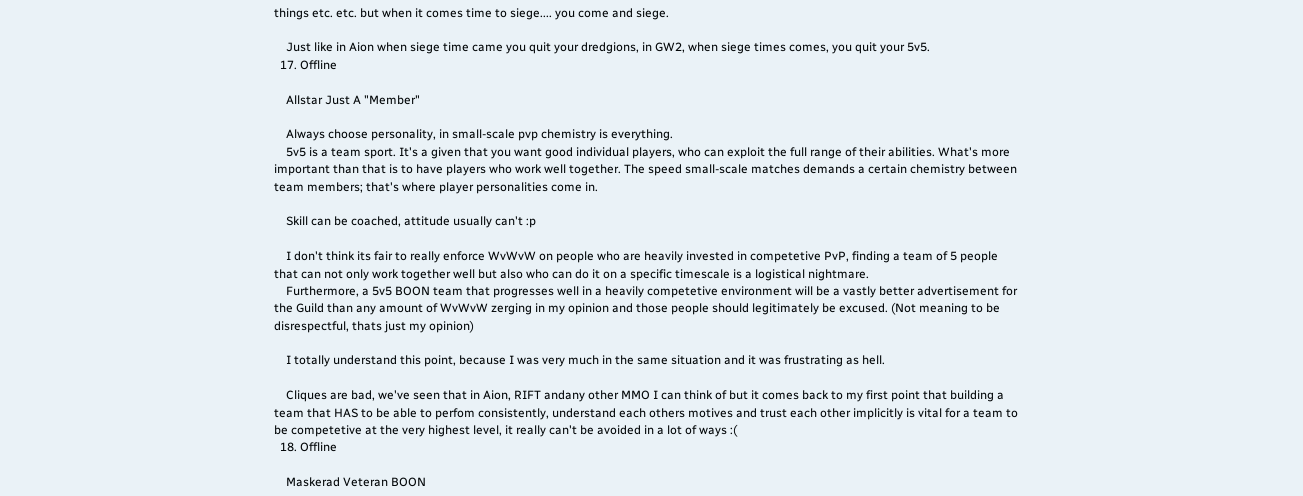things etc. etc. but when it comes time to siege.... you come and siege.

    Just like in Aion when siege time came you quit your dredgions, in GW2, when siege times comes, you quit your 5v5.
  17. Offline

    Allstar Just A "Member"

    Always choose personality, in small-scale pvp chemistry is everything.
    5v5 is a team sport. It's a given that you want good individual players, who can exploit the full range of their abilities. What's more important than that is to have players who work well together. The speed small-scale matches demands a certain chemistry between team members; that's where player personalities come in.

    Skill can be coached, attitude usually can't :p

    I don't think its fair to really enforce WvWvW on people who are heavily invested in competetive PvP, finding a team of 5 people that can not only work together well but also who can do it on a specific timescale is a logistical nightmare.
    Furthermore, a 5v5 BOON team that progresses well in a heavily competetive environment will be a vastly better advertisement for the Guild than any amount of WvWvW zerging in my opinion and those people should legitimately be excused. (Not meaning to be disrespectful, thats just my opinion)

    I totally understand this point, because I was very much in the same situation and it was frustrating as hell.

    Cliques are bad, we've seen that in Aion, RIFT andany other MMO I can think of but it comes back to my first point that building a team that HAS to be able to perfom consistently, understand each others motives and trust each other implicitly is vital for a team to be competetive at the very highest level, it really can't be avoided in a lot of ways :(
  18. Offline

    Maskerad Veteran BOON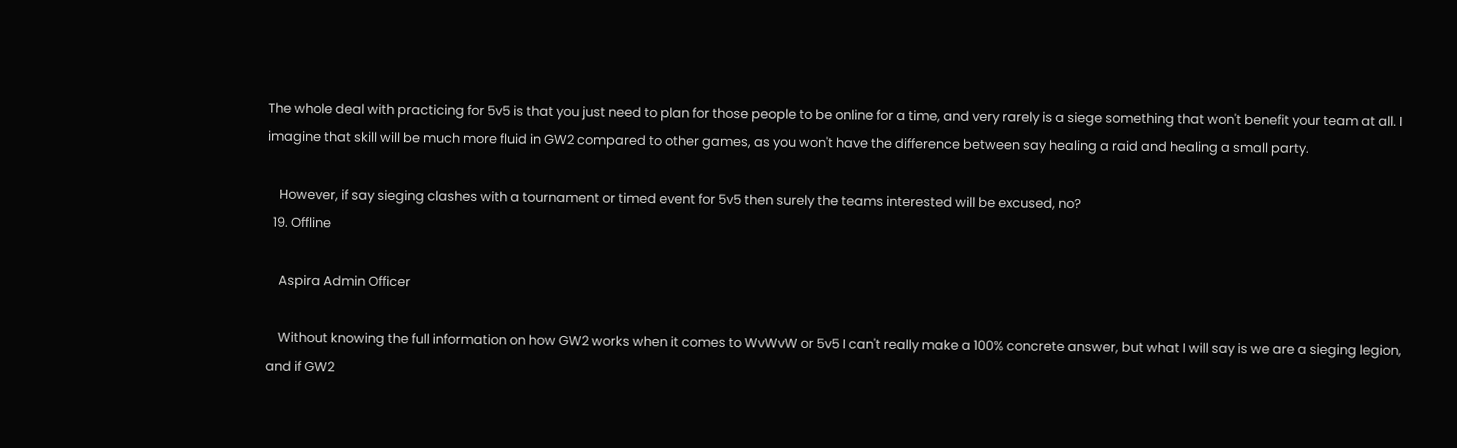The whole deal with practicing for 5v5 is that you just need to plan for those people to be online for a time, and very rarely is a siege something that won't benefit your team at all. I imagine that skill will be much more fluid in GW2 compared to other games, as you won't have the difference between say healing a raid and healing a small party.

    However, if say sieging clashes with a tournament or timed event for 5v5 then surely the teams interested will be excused, no?
  19. Offline

    Aspira Admin Officer

    Without knowing the full information on how GW2 works when it comes to WvWvW or 5v5 I can't really make a 100% concrete answer, but what I will say is we are a sieging legion, and if GW2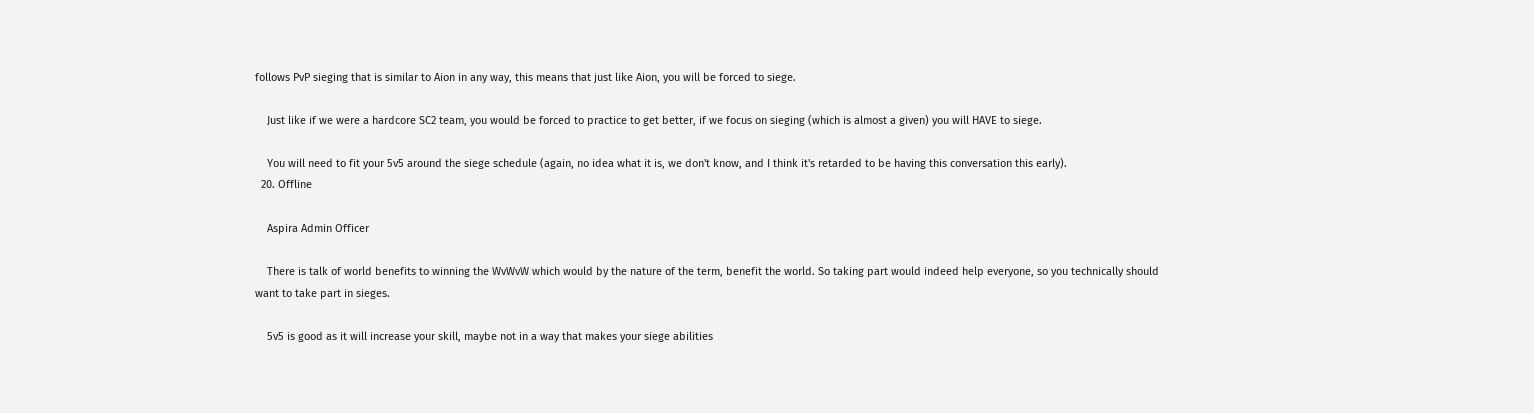follows PvP sieging that is similar to Aion in any way, this means that just like Aion, you will be forced to siege.

    Just like if we were a hardcore SC2 team, you would be forced to practice to get better, if we focus on sieging (which is almost a given) you will HAVE to siege.

    You will need to fit your 5v5 around the siege schedule (again, no idea what it is, we don't know, and I think it's retarded to be having this conversation this early).
  20. Offline

    Aspira Admin Officer

    There is talk of world benefits to winning the WvWvW which would by the nature of the term, benefit the world. So taking part would indeed help everyone, so you technically should want to take part in sieges.

    5v5 is good as it will increase your skill, maybe not in a way that makes your siege abilities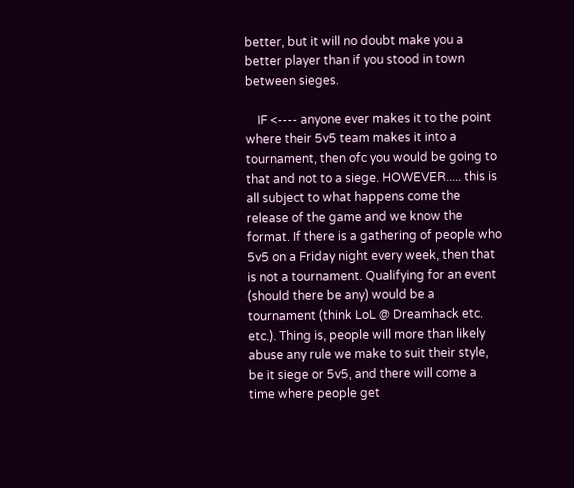better, but it will no doubt make you a better player than if you stood in town between sieges.

    IF <---- anyone ever makes it to the point where their 5v5 team makes it into a tournament, then ofc you would be going to that and not to a siege. HOWEVER..... this is all subject to what happens come the release of the game and we know the format. If there is a gathering of people who 5v5 on a Friday night every week, then that is not a tournament. Qualifying for an event (should there be any) would be a tournament (think LoL @ Dreamhack etc. etc.). Thing is, people will more than likely abuse any rule we make to suit their style, be it siege or 5v5, and there will come a time where people get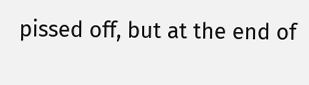pissed off, but at the end of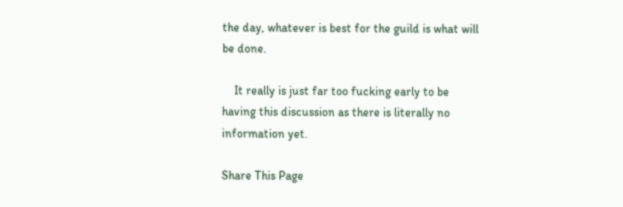the day, whatever is best for the guild is what will be done.

    It really is just far too fucking early to be having this discussion as there is literally no information yet.

Share This Page